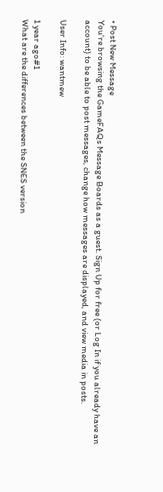• Post New Message
You're browsing the GameFAQs Message Boards as a guest. Sign Up for free (or Log In if you already have an account) to be able to post messages, change how messages are displayed, and view media in posts.

User Info: wantmew

1 year ago#1
What are the differences between the SNES version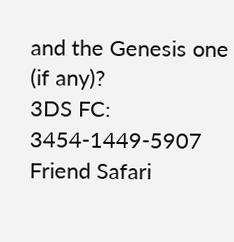and the Genesis one (if any)?
3DS FC: 3454-1449-5907
Friend Safari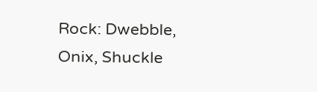Rock: Dwebble, Onix, Shuckle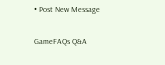• Post New Message

GameFAQs Q&A